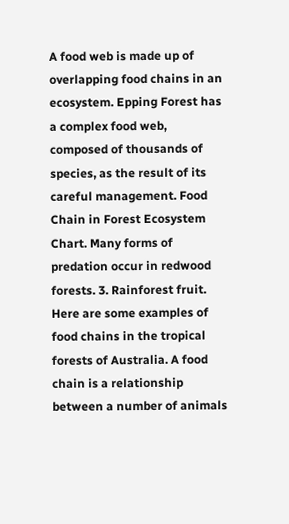A food web is made up of overlapping food chains in an ecosystem. Epping Forest has a complex food web, composed of thousands of species, as the result of its careful management. Food Chain in Forest Ecosystem Chart. Many forms of predation occur in redwood forests. 3. Rainforest fruit. Here are some examples of food chains in the tropical forests of Australia. A food chain is a relationship between a number of animals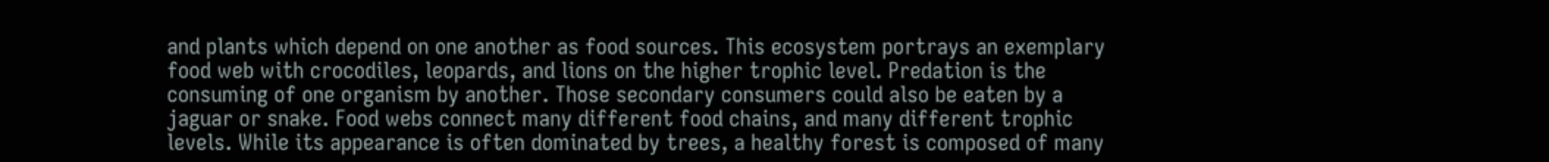and plants which depend on one another as food sources. This ecosystem portrays an exemplary food web with crocodiles, leopards, and lions on the higher trophic level. Predation is the consuming of one organism by another. Those secondary consumers could also be eaten by a jaguar or snake. Food webs connect many different food chains, and many different trophic levels. While its appearance is often dominated by trees, a healthy forest is composed of many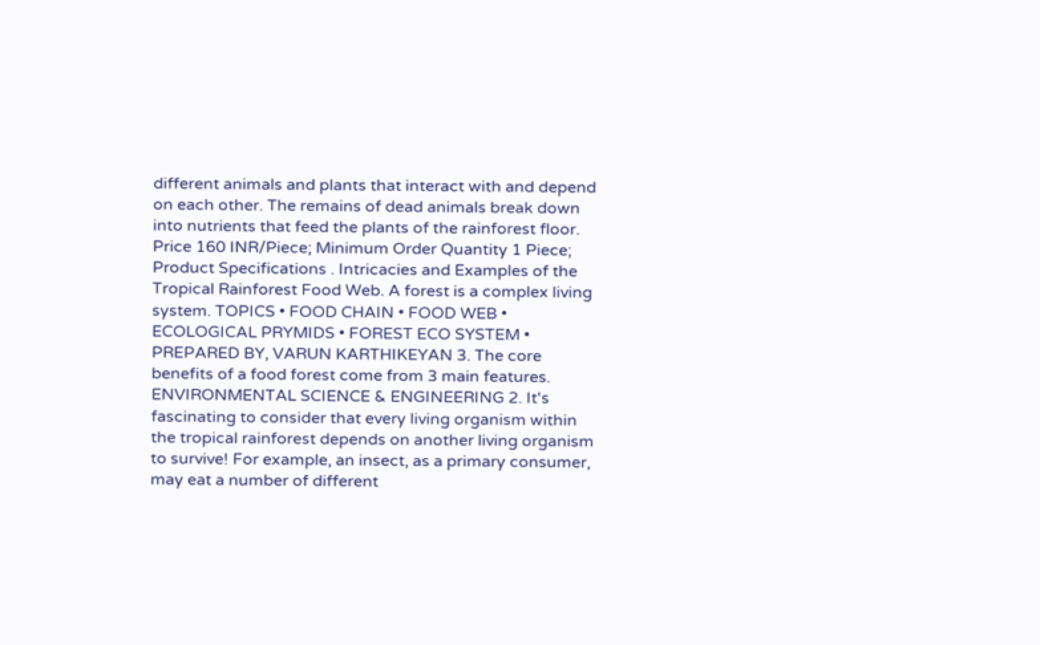different animals and plants that interact with and depend on each other. The remains of dead animals break down into nutrients that feed the plants of the rainforest floor. Price 160 INR/Piece; Minimum Order Quantity 1 Piece; Product Specifications . Intricacies and Examples of the Tropical Rainforest Food Web. A forest is a complex living system. TOPICS • FOOD CHAIN • FOOD WEB • ECOLOGICAL PRYMIDS • FOREST ECO SYSTEM • PREPARED BY, VARUN KARTHIKEYAN 3. The core benefits of a food forest come from 3 main features. ENVIRONMENTAL SCIENCE & ENGINEERING 2. It's fascinating to consider that every living organism within the tropical rainforest depends on another living organism to survive! For example, an insect, as a primary consumer, may eat a number of different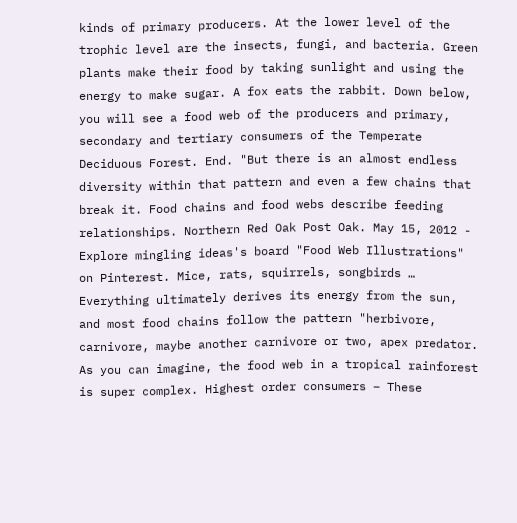kinds of primary producers. At the lower level of the trophic level are the insects, fungi, and bacteria. Green plants make their food by taking sunlight and using the energy to make sugar. A fox eats the rabbit. Down below, you will see a food web of the producers and primary, secondary and tertiary consumers of the Temperate Deciduous Forest. End. "But there is an almost endless diversity within that pattern and even a few chains that break it. Food chains and food webs describe feeding relationships. Northern Red Oak Post Oak. May 15, 2012 - Explore mingling ideas's board "Food Web Illustrations" on Pinterest. Mice, rats, squirrels, songbirds … Everything ultimately derives its energy from the sun, and most food chains follow the pattern "herbivore, carnivore, maybe another carnivore or two, apex predator. As you can imagine, the food web in a tropical rainforest is super complex. Highest order consumers – These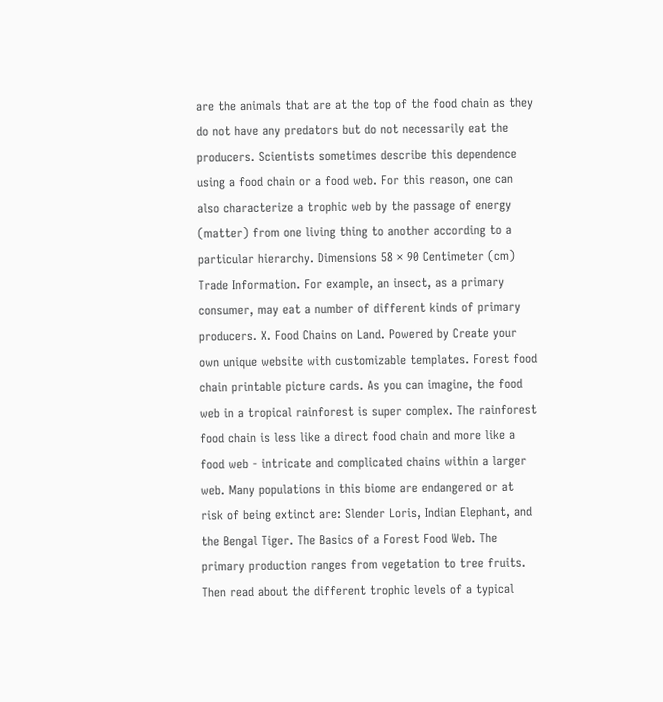are the animals that are at the top of the food chain as they do not have any predators but do not necessarily eat the producers. Scientists sometimes describe this dependence using a food chain or a food web. For this reason, one can also characterize a trophic web by the passage of energy (matter) from one living thing to another according to a particular hierarchy. Dimensions 58 × 90 Centimeter (cm) Trade Information. For example, an insect, as a primary consumer, may eat a number of different kinds of primary producers. X. Food Chains on Land. Powered by Create your own unique website with customizable templates. Forest food chain printable picture cards. As you can imagine, the food web in a tropical rainforest is super complex. The rainforest food chain is less like a direct food chain and more like a food web - intricate and complicated chains within a larger web. Many populations in this biome are endangered or at risk of being extinct are: Slender Loris, Indian Elephant, and the Bengal Tiger. The Basics of a Forest Food Web. The primary production ranges from vegetation to tree fruits. Then read about the different trophic levels of a typical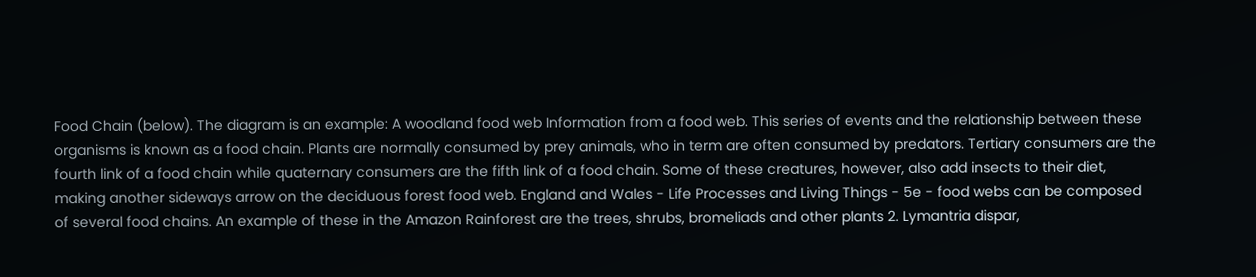Food Chain (below). The diagram is an example: A woodland food web Information from a food web. This series of events and the relationship between these organisms is known as a food chain. Plants are normally consumed by prey animals, who in term are often consumed by predators. Tertiary consumers are the fourth link of a food chain while quaternary consumers are the fifth link of a food chain. Some of these creatures, however, also add insects to their diet, making another sideways arrow on the deciduous forest food web. England and Wales - Life Processes and Living Things - 5e - food webs can be composed of several food chains. An example of these in the Amazon Rainforest are the trees, shrubs, bromeliads and other plants 2. Lymantria dispar,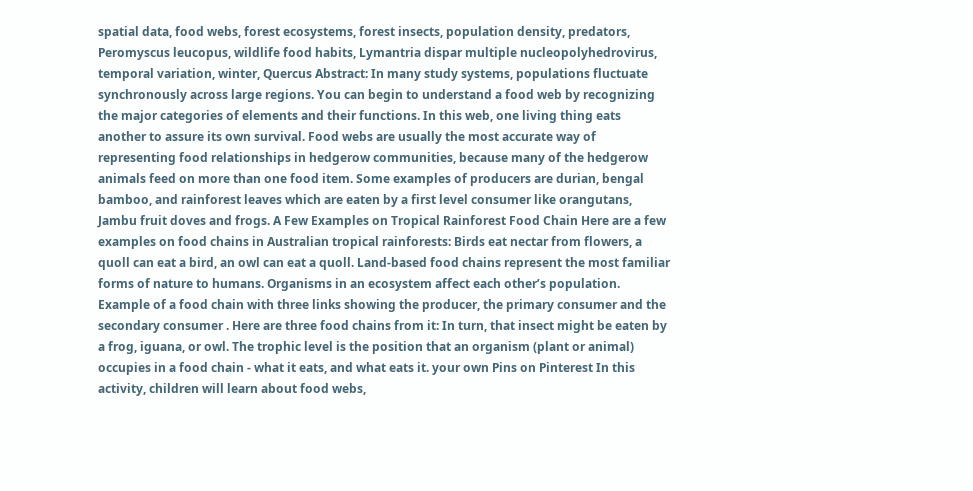spatial data, food webs, forest ecosystems, forest insects, population density, predators, Peromyscus leucopus, wildlife food habits, Lymantria dispar multiple nucleopolyhedrovirus, temporal variation, winter, Quercus Abstract: In many study systems, populations fluctuate synchronously across large regions. You can begin to understand a food web by recognizing the major categories of elements and their functions. In this web, one living thing eats another to assure its own survival. Food webs are usually the most accurate way of representing food relationships in hedgerow communities, because many of the hedgerow animals feed on more than one food item. Some examples of producers are durian, bengal bamboo, and rainforest leaves which are eaten by a first level consumer like orangutans, Jambu fruit doves and frogs. A Few Examples on Tropical Rainforest Food Chain Here are a few examples on food chains in Australian tropical rainforests: Birds eat nectar from flowers, a quoll can eat a bird, an owl can eat a quoll. Land-based food chains represent the most familiar forms of nature to humans. Organisms in an ecosystem affect each other’s population. Example of a food chain with three links showing the producer, the primary consumer and the secondary consumer . Here are three food chains from it: In turn, that insect might be eaten by a frog, iguana, or owl. The trophic level is the position that an organism (plant or animal) occupies in a food chain - what it eats, and what eats it. your own Pins on Pinterest In this activity, children will learn about food webs,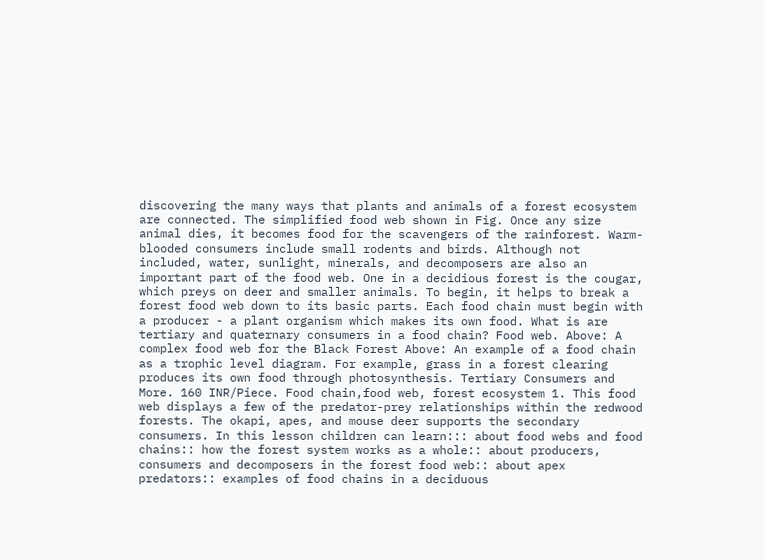discovering the many ways that plants and animals of a forest ecosystem are connected. The simplified food web shown in Fig. Once any size animal dies, it becomes food for the scavengers of the rainforest. Warm-blooded consumers include small rodents and birds. Although not included, water, sunlight, minerals, and decomposers are also an important part of the food web. One in a decidious forest is the cougar, which preys on deer and smaller animals. To begin, it helps to break a forest food web down to its basic parts. Each food chain must begin with a producer - a plant organism which makes its own food. What is are tertiary and quaternary consumers in a food chain? Food web. Above: A complex food web for the Black Forest Above: An example of a food chain as a trophic level diagram. For example, grass in a forest clearing produces its own food through photosynthesis. Tertiary Consumers and More. 160 INR/Piece. Food chain,food web, forest ecosystem 1. This food web displays a few of the predator-prey relationships within the redwood forests. The okapi, apes, and mouse deer supports the secondary consumers. In this lesson children can learn::: about food webs and food chains:: how the forest system works as a whole:: about producers, consumers and decomposers in the forest food web:: about apex predators:: examples of food chains in a deciduous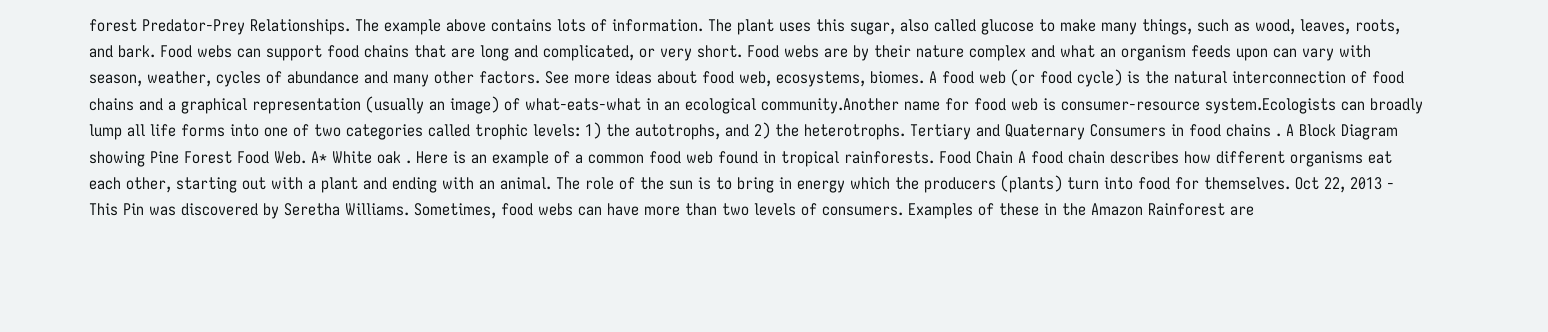forest Predator-Prey Relationships. The example above contains lots of information. The plant uses this sugar, also called glucose to make many things, such as wood, leaves, roots, and bark. Food webs can support food chains that are long and complicated, or very short. Food webs are by their nature complex and what an organism feeds upon can vary with season, weather, cycles of abundance and many other factors. See more ideas about food web, ecosystems, biomes. A food web (or food cycle) is the natural interconnection of food chains and a graphical representation (usually an image) of what-eats-what in an ecological community.Another name for food web is consumer-resource system.Ecologists can broadly lump all life forms into one of two categories called trophic levels: 1) the autotrophs, and 2) the heterotrophs. Tertiary and Quaternary Consumers in food chains . A Block Diagram showing Pine Forest Food Web. A* White oak . Here is an example of a common food web found in tropical rainforests. Food Chain A food chain describes how different organisms eat each other, starting out with a plant and ending with an animal. The role of the sun is to bring in energy which the producers (plants) turn into food for themselves. Oct 22, 2013 - This Pin was discovered by Seretha Williams. Sometimes, food webs can have more than two levels of consumers. Examples of these in the Amazon Rainforest are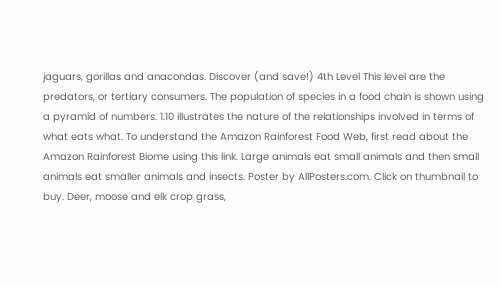jaguars, gorillas and anacondas. Discover (and save!) 4th Level This level are the predators, or tertiary consumers. The population of species in a food chain is shown using a pyramid of numbers. 1.10 illustrates the nature of the relationships involved in terms of what eats what. To understand the Amazon Rainforest Food Web, first read about the Amazon Rainforest Biome using this link. Large animals eat small animals and then small animals eat smaller animals and insects. Poster by AllPosters.com. Click on thumbnail to buy. Deer, moose and elk crop grass,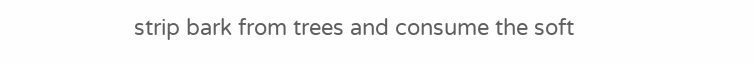strip bark from trees and consume the soft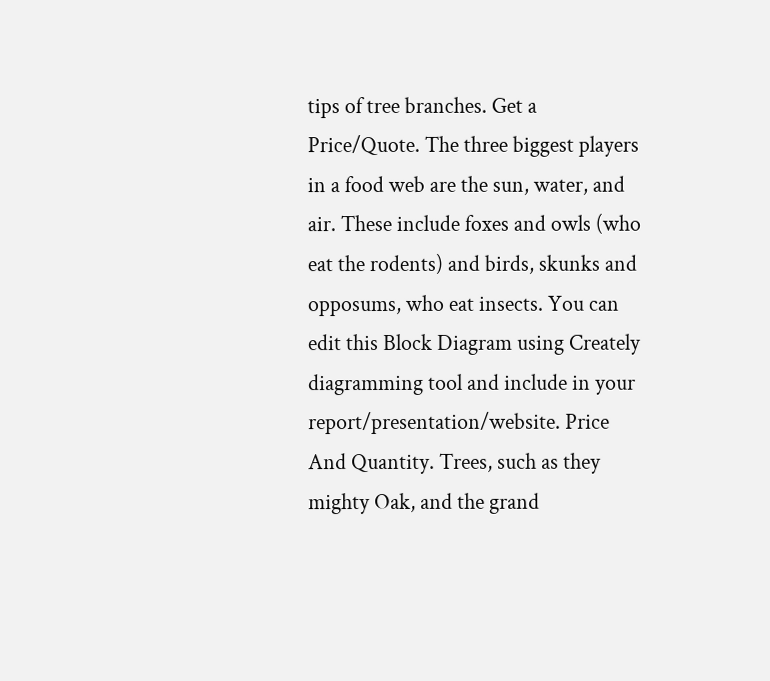tips of tree branches. Get a Price/Quote. The three biggest players in a food web are the sun, water, and air. These include foxes and owls (who eat the rodents) and birds, skunks and opposums, who eat insects. You can edit this Block Diagram using Creately diagramming tool and include in your report/presentation/website. Price And Quantity. Trees, such as they mighty Oak, and the grand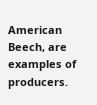American Beech, are examples of producers.